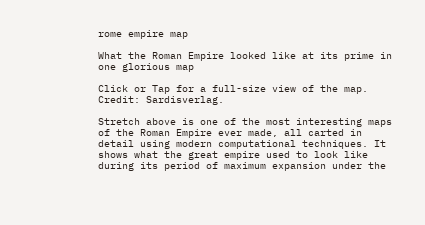rome empire map

What the Roman Empire looked like at its prime in one glorious map

Click or Tap for a full-size view of the map. Credit: Sardisverlag.

Stretch above is one of the most interesting maps of the Roman Empire ever made, all carted in detail using modern computational techniques. It shows what the great empire used to look like during its period of maximum expansion under the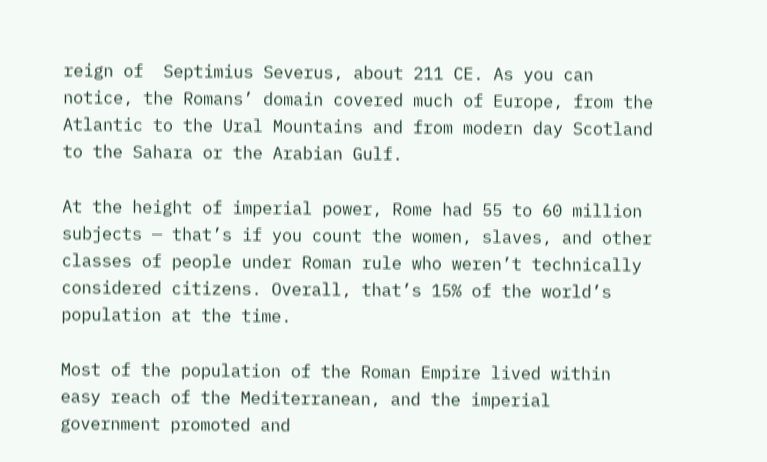reign of  Septimius Severus, about 211 CE. As you can notice, the Romans’ domain covered much of Europe, from the Atlantic to the Ural Mountains and from modern day Scotland to the Sahara or the Arabian Gulf.

At the height of imperial power, Rome had 55 to 60 million subjects — that’s if you count the women, slaves, and other classes of people under Roman rule who weren’t technically considered citizens. Overall, that’s 15% of the world’s population at the time.

Most of the population of the Roman Empire lived within easy reach of the Mediterranean, and the imperial government promoted and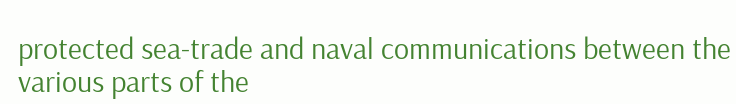protected sea-trade and naval communications between the various parts of the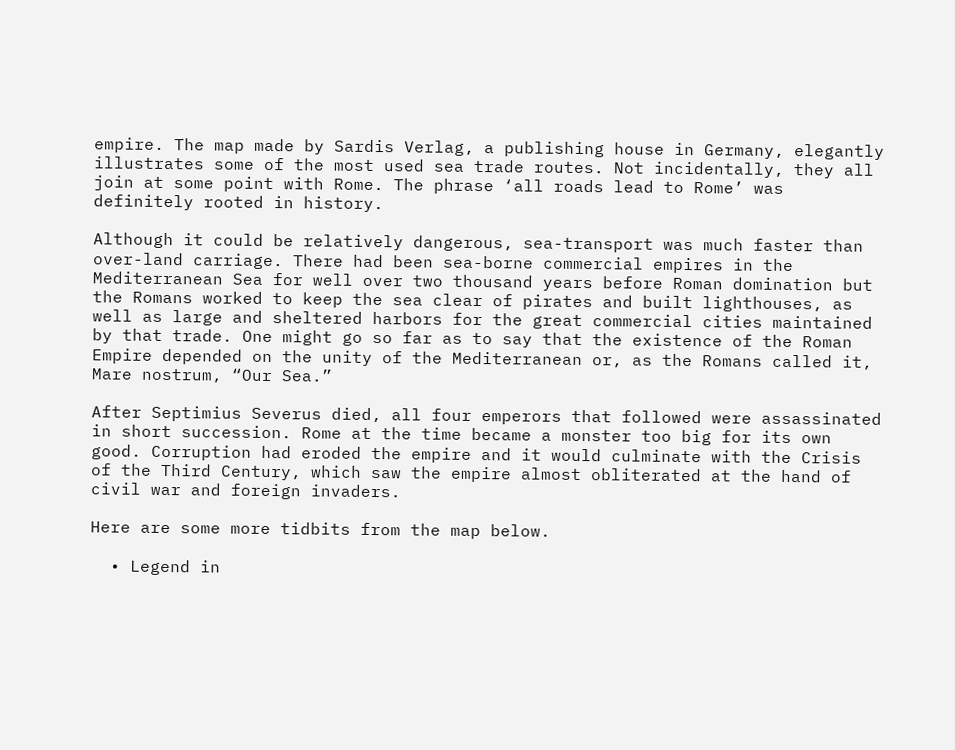empire. The map made by Sardis Verlag, a publishing house in Germany, elegantly illustrates some of the most used sea trade routes. Not incidentally, they all join at some point with Rome. The phrase ‘all roads lead to Rome’ was definitely rooted in history.

Although it could be relatively dangerous, sea-transport was much faster than over-land carriage. There had been sea-borne commercial empires in the Mediterranean Sea for well over two thousand years before Roman domination but the Romans worked to keep the sea clear of pirates and built lighthouses, as well as large and sheltered harbors for the great commercial cities maintained by that trade. One might go so far as to say that the existence of the Roman Empire depended on the unity of the Mediterranean or, as the Romans called it, Mare nostrum, “Our Sea.”

After Septimius Severus died, all four emperors that followed were assassinated in short succession. Rome at the time became a monster too big for its own good. Corruption had eroded the empire and it would culminate with the Crisis of the Third Century, which saw the empire almost obliterated at the hand of civil war and foreign invaders.

Here are some more tidbits from the map below.

  • Legend in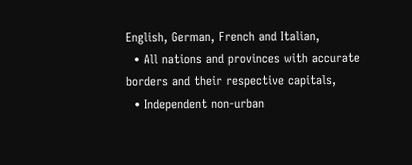English, German, French and Italian,
  • All nations and provinces with accurate borders and their respective capitals,
  • Independent non-urban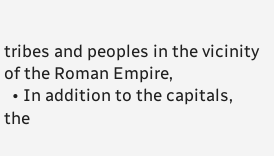tribes and peoples in the vicinity of the Roman Empire,
  • In addition to the capitals, the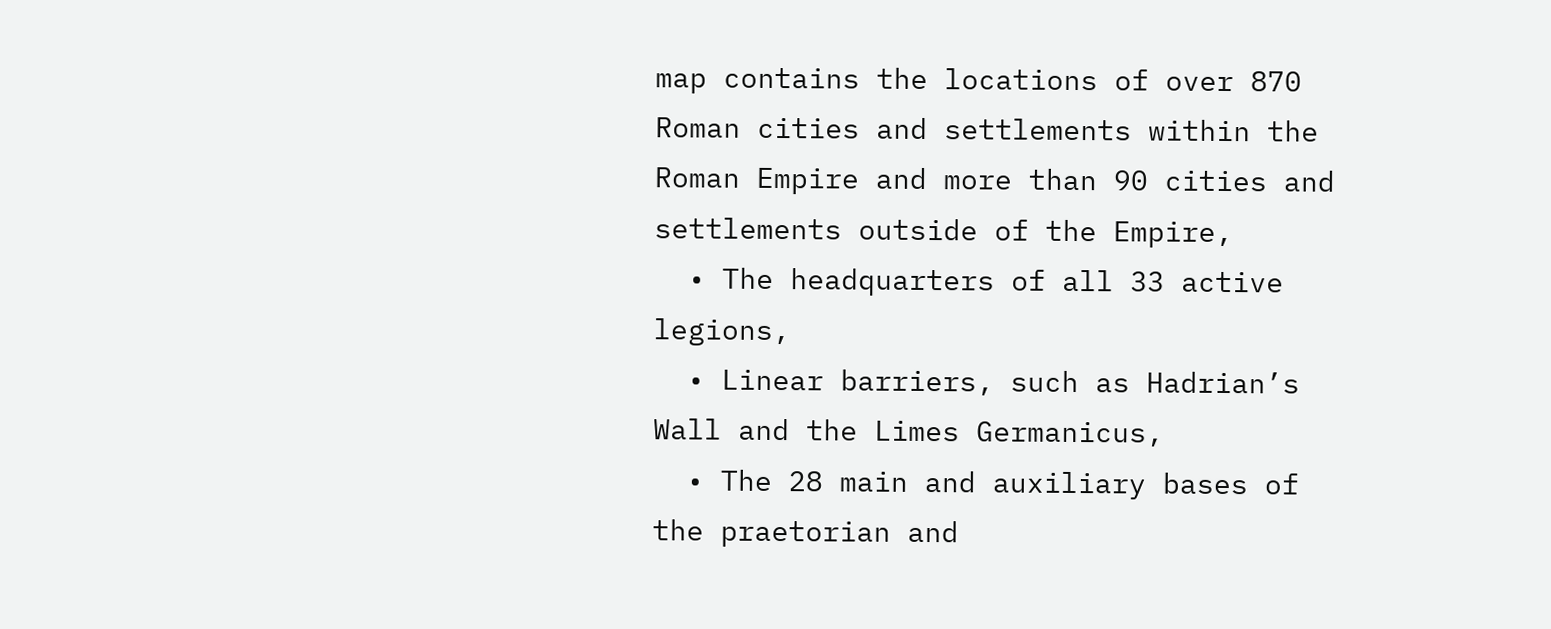map contains the locations of over 870 Roman cities and settlements within the Roman Empire and more than 90 cities and settlements outside of the Empire,
  • The headquarters of all 33 active legions,
  • Linear barriers, such as Hadrian’s Wall and the Limes Germanicus,
  • The 28 main and auxiliary bases of the praetorian and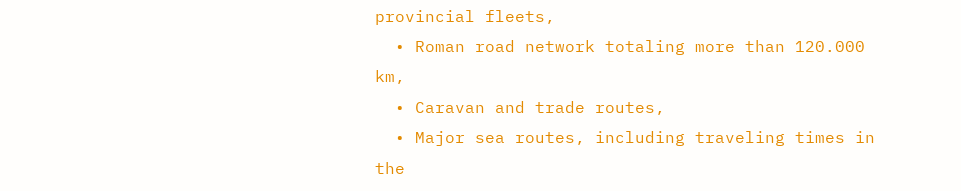provincial fleets,
  • Roman road network totaling more than 120.000 km,
  • Caravan and trade routes,
  • Major sea routes, including traveling times in the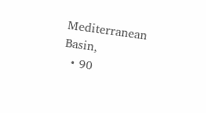Mediterranean Basin,
  • 90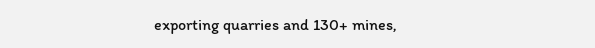exporting quarries and 130+ mines,